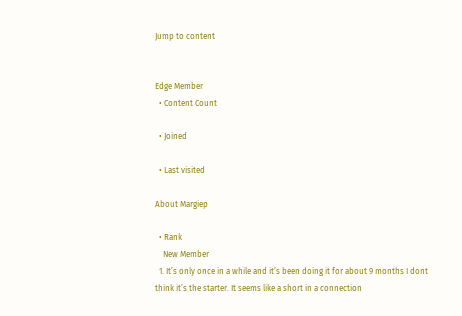Jump to content


Edge Member
  • Content Count

  • Joined

  • Last visited

About Margiep

  • Rank
    New Member
  1. It’s only once in a while and it’s been doing it for about 9 months I dont think it’s the starter. It seems like a short in a connection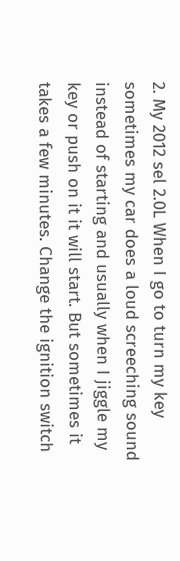2. My 2012 sel 2.0L When I go to turn my key sometimes my car does a loud screeching sound instead of starting and usually when I jiggle my key or push on it it will start. But sometimes it takes a few minutes. Change the ignition switch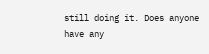still doing it. Does anyone have any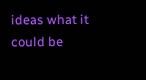ideas what it could be